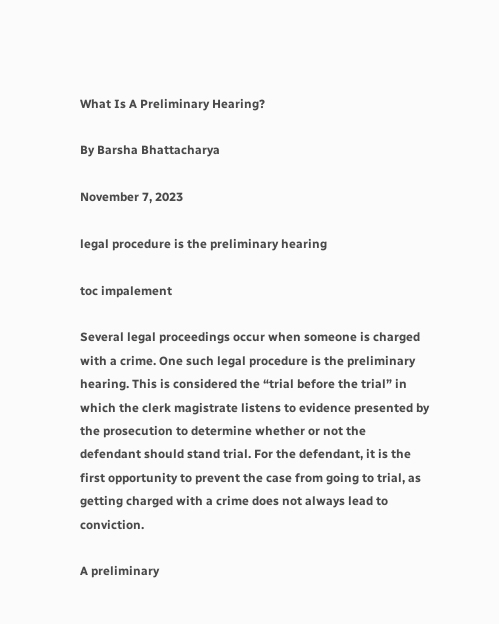What Is A Preliminary Hearing?

By Barsha Bhattacharya

November 7, 2023

legal procedure is the preliminary hearing

toc impalement

Several legal proceedings occur when someone is charged with a crime. One such legal procedure is the preliminary hearing. This is considered the “trial before the trial” in which the clerk magistrate listens to evidence presented by the prosecution to determine whether or not the defendant should stand trial. For the defendant, it is the first opportunity to prevent the case from going to trial, as getting charged with a crime does not always lead to conviction.

A preliminary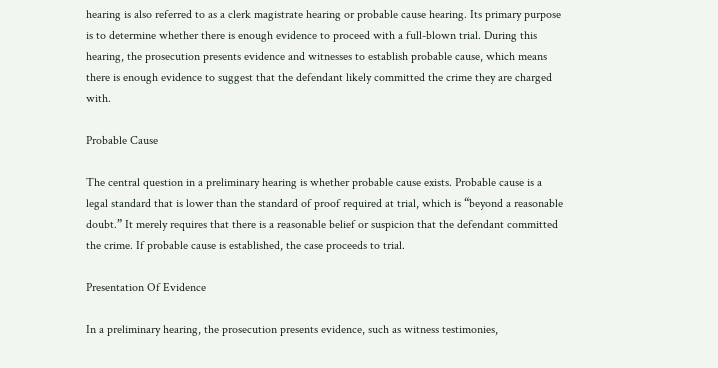hearing is also referred to as a clerk magistrate hearing or probable cause hearing. Its primary purpose is to determine whether there is enough evidence to proceed with a full-blown trial. During this hearing, the prosecution presents evidence and witnesses to establish probable cause, which means there is enough evidence to suggest that the defendant likely committed the crime they are charged with.

Probable Cause

The central question in a preliminary hearing is whether probable cause exists. Probable cause is a legal standard that is lower than the standard of proof required at trial, which is “beyond a reasonable doubt.” It merely requires that there is a reasonable belief or suspicion that the defendant committed the crime. If probable cause is established, the case proceeds to trial.

Presentation Of Evidence

In a preliminary hearing, the prosecution presents evidence, such as witness testimonies,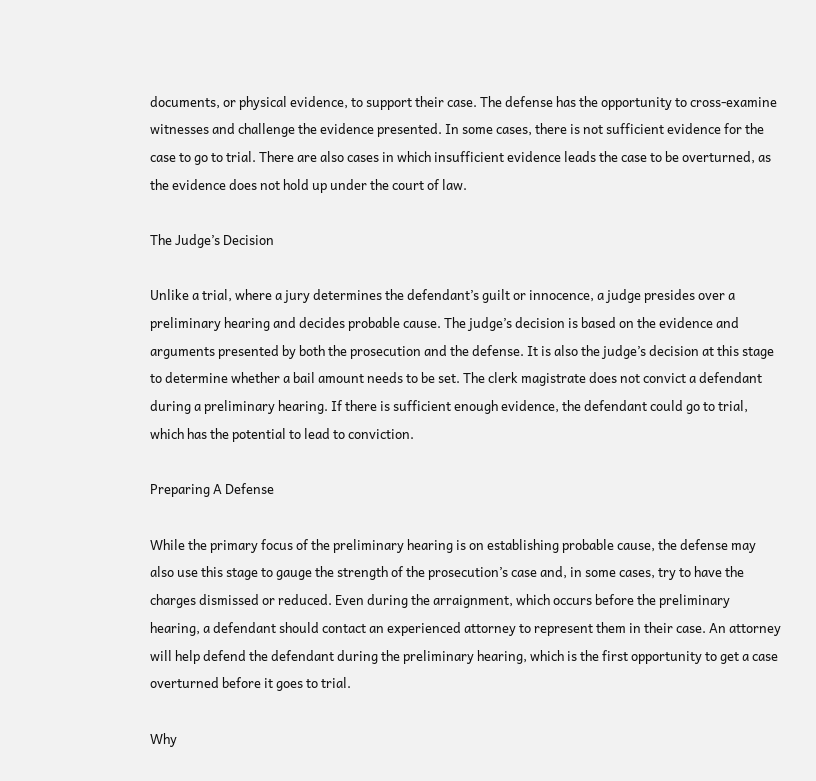documents, or physical evidence, to support their case. The defense has the opportunity to cross-examine witnesses and challenge the evidence presented. In some cases, there is not sufficient evidence for the case to go to trial. There are also cases in which insufficient evidence leads the case to be overturned, as the evidence does not hold up under the court of law.

The Judge’s Decision

Unlike a trial, where a jury determines the defendant’s guilt or innocence, a judge presides over a preliminary hearing and decides probable cause. The judge’s decision is based on the evidence and arguments presented by both the prosecution and the defense. It is also the judge’s decision at this stage to determine whether a bail amount needs to be set. The clerk magistrate does not convict a defendant during a preliminary hearing. If there is sufficient enough evidence, the defendant could go to trial, which has the potential to lead to conviction.

Preparing A Defense

While the primary focus of the preliminary hearing is on establishing probable cause, the defense may also use this stage to gauge the strength of the prosecution’s case and, in some cases, try to have the charges dismissed or reduced. Even during the arraignment, which occurs before the preliminary hearing, a defendant should contact an experienced attorney to represent them in their case. An attorney will help defend the defendant during the preliminary hearing, which is the first opportunity to get a case overturned before it goes to trial.

Why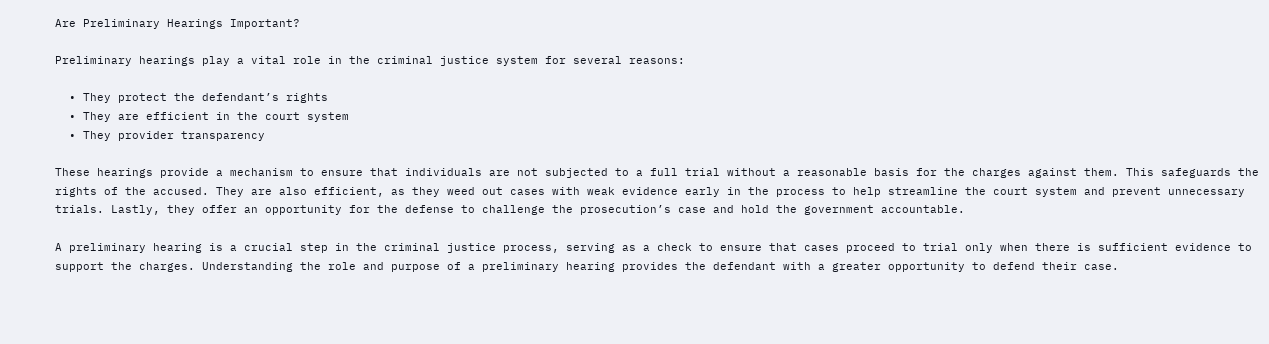Are Preliminary Hearings Important?

Preliminary hearings play a vital role in the criminal justice system for several reasons:

  • They protect the defendant’s rights
  • They are efficient in the court system
  • They provider transparency

These hearings provide a mechanism to ensure that individuals are not subjected to a full trial without a reasonable basis for the charges against them. This safeguards the rights of the accused. They are also efficient, as they weed out cases with weak evidence early in the process to help streamline the court system and prevent unnecessary trials. Lastly, they offer an opportunity for the defense to challenge the prosecution’s case and hold the government accountable.

A preliminary hearing is a crucial step in the criminal justice process, serving as a check to ensure that cases proceed to trial only when there is sufficient evidence to support the charges. Understanding the role and purpose of a preliminary hearing provides the defendant with a greater opportunity to defend their case.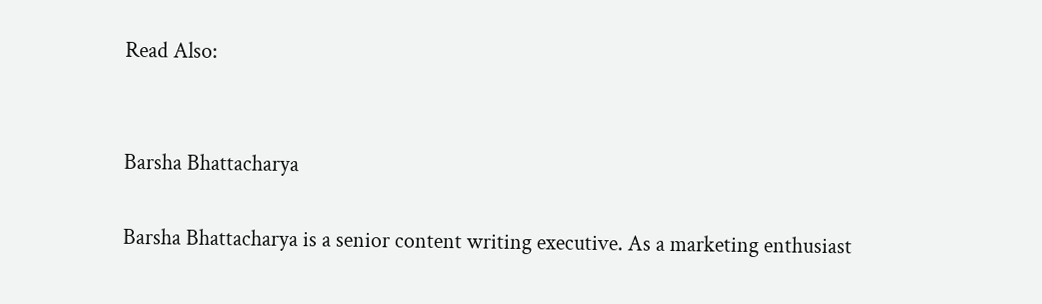Read Also:


Barsha Bhattacharya

Barsha Bhattacharya is a senior content writing executive. As a marketing enthusiast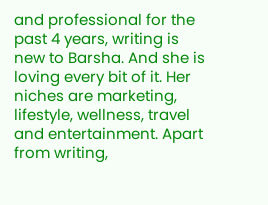and professional for the past 4 years, writing is new to Barsha. And she is loving every bit of it. Her niches are marketing, lifestyle, wellness, travel and entertainment. Apart from writing,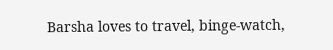Barsha loves to travel, binge-watch,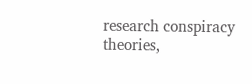research conspiracy theories,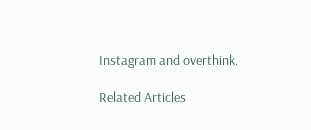Instagram and overthink.

Related Articles